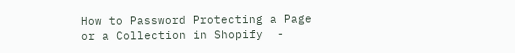How to Password Protecting a Page or a Collection in Shopify  -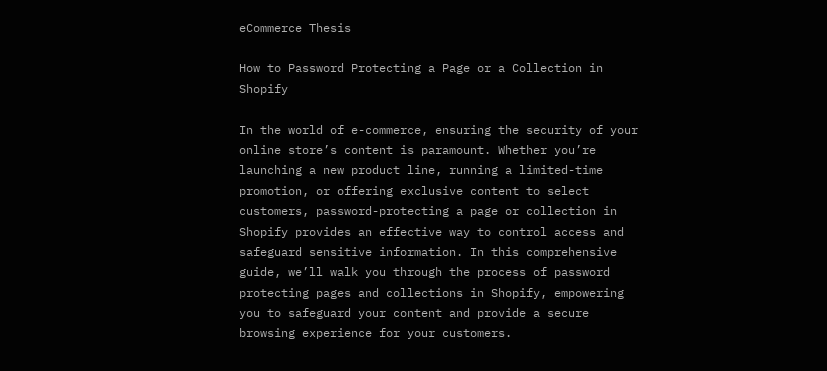eCommerce Thesis

How to Password Protecting a Page or a Collection in Shopify

In the world of e-commerce, ensuring the security of your online store’s content is paramount. Whether you’re launching a new product line, running a limited-time promotion, or offering exclusive content to select customers, password-protecting a page or collection in Shopify provides an effective way to control access and safeguard sensitive information. In this comprehensive guide, we’ll walk you through the process of password protecting pages and collections in Shopify, empowering you to safeguard your content and provide a secure browsing experience for your customers.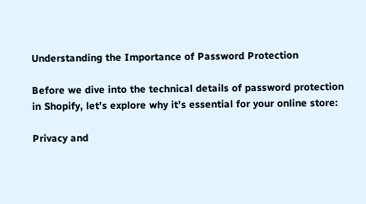Understanding the Importance of Password Protection

Before we dive into the technical details of password protection in Shopify, let’s explore why it’s essential for your online store:

Privacy and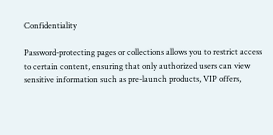Confidentiality

Password-protecting pages or collections allows you to restrict access to certain content, ensuring that only authorized users can view sensitive information such as pre-launch products, VIP offers,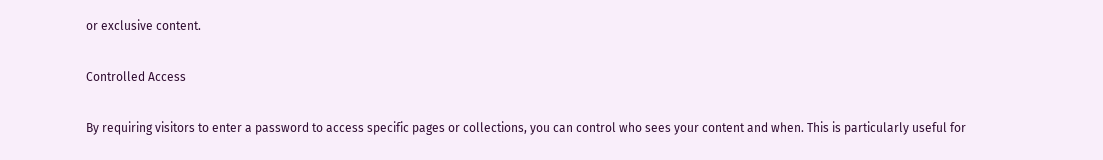or exclusive content.

Controlled Access

By requiring visitors to enter a password to access specific pages or collections, you can control who sees your content and when. This is particularly useful for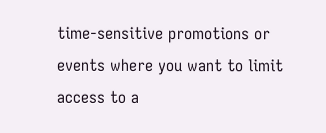time-sensitive promotions or events where you want to limit access to a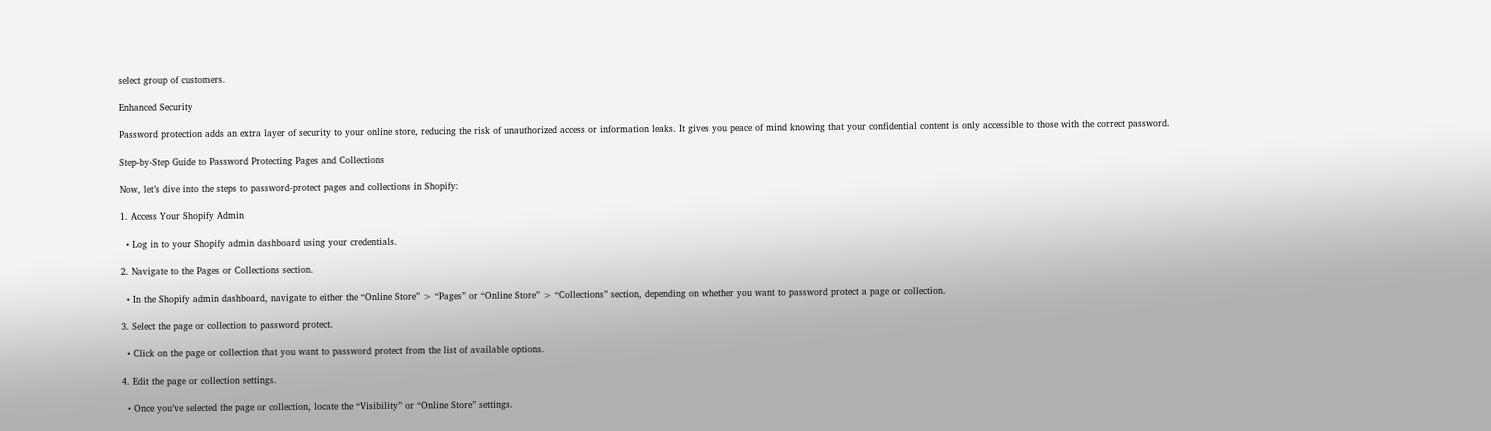select group of customers.

Enhanced Security

Password protection adds an extra layer of security to your online store, reducing the risk of unauthorized access or information leaks. It gives you peace of mind knowing that your confidential content is only accessible to those with the correct password.

Step-by-Step Guide to Password Protecting Pages and Collections

Now, let’s dive into the steps to password-protect pages and collections in Shopify:

1. Access Your Shopify Admin

  • Log in to your Shopify admin dashboard using your credentials.

2. Navigate to the Pages or Collections section.

  • In the Shopify admin dashboard, navigate to either the “Online Store” > “Pages” or “Online Store” > “Collections” section, depending on whether you want to password protect a page or collection.

3. Select the page or collection to password protect.

  • Click on the page or collection that you want to password protect from the list of available options.

4. Edit the page or collection settings.

  • Once you’ve selected the page or collection, locate the “Visibility” or “Online Store” settings.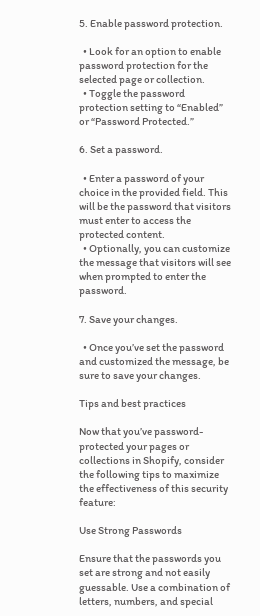5. Enable password protection.

  • Look for an option to enable password protection for the selected page or collection.
  • Toggle the password protection setting to “Enabled” or “Password Protected.”

6. Set a password.

  • Enter a password of your choice in the provided field. This will be the password that visitors must enter to access the protected content.
  • Optionally, you can customize the message that visitors will see when prompted to enter the password.

7. Save your changes.

  • Once you’ve set the password and customized the message, be sure to save your changes.

Tips and best practices

Now that you’ve password-protected your pages or collections in Shopify, consider the following tips to maximize the effectiveness of this security feature:

Use Strong Passwords

Ensure that the passwords you set are strong and not easily guessable. Use a combination of letters, numbers, and special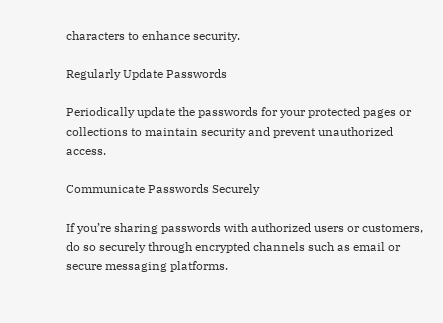characters to enhance security.

Regularly Update Passwords

Periodically update the passwords for your protected pages or collections to maintain security and prevent unauthorized access.

Communicate Passwords Securely

If you’re sharing passwords with authorized users or customers, do so securely through encrypted channels such as email or secure messaging platforms.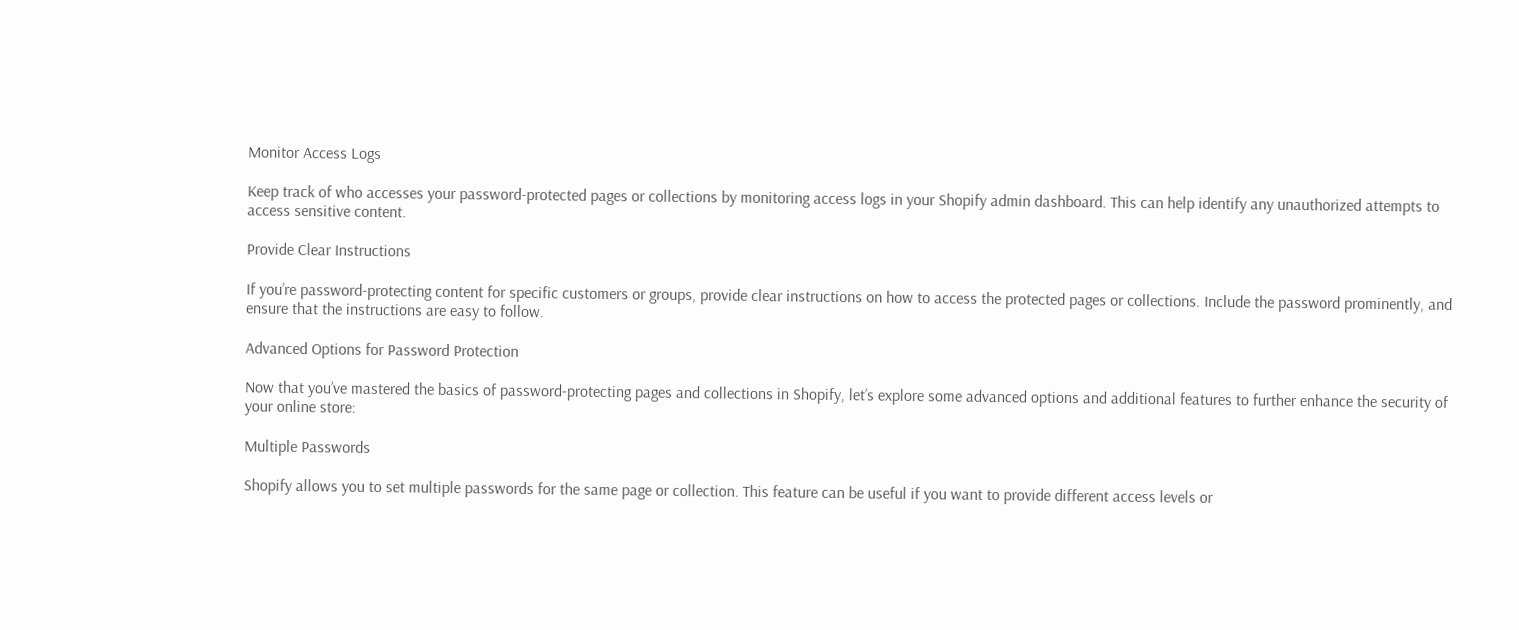Monitor Access Logs

Keep track of who accesses your password-protected pages or collections by monitoring access logs in your Shopify admin dashboard. This can help identify any unauthorized attempts to access sensitive content.

Provide Clear Instructions

If you’re password-protecting content for specific customers or groups, provide clear instructions on how to access the protected pages or collections. Include the password prominently, and ensure that the instructions are easy to follow.

Advanced Options for Password Protection

Now that you’ve mastered the basics of password-protecting pages and collections in Shopify, let’s explore some advanced options and additional features to further enhance the security of your online store:

Multiple Passwords

Shopify allows you to set multiple passwords for the same page or collection. This feature can be useful if you want to provide different access levels or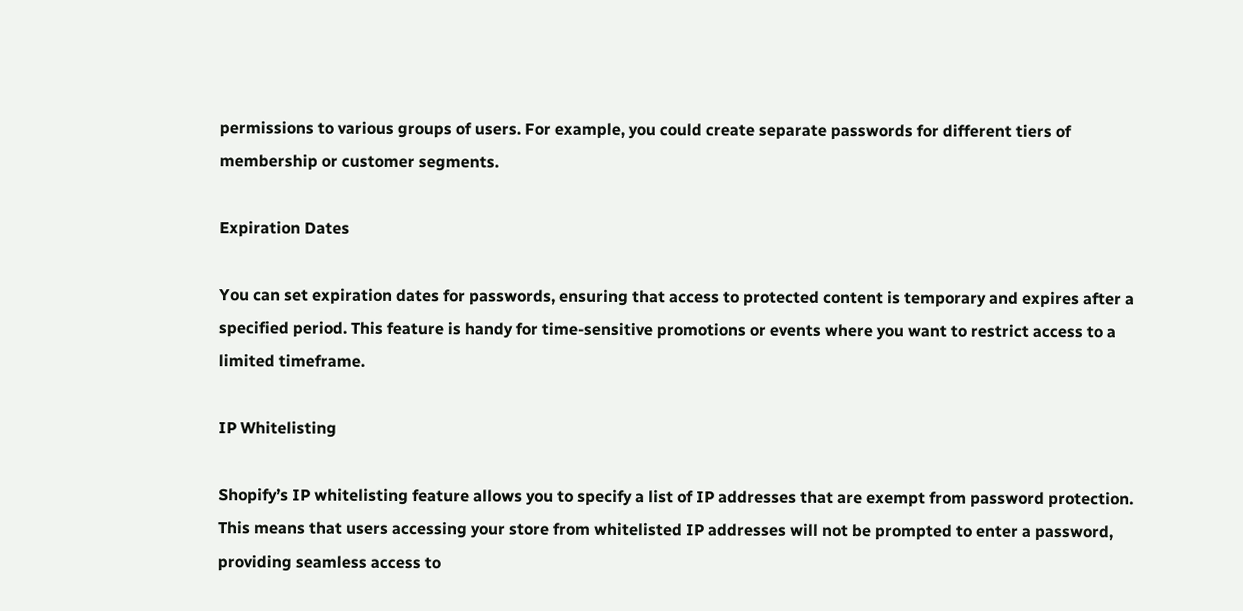permissions to various groups of users. For example, you could create separate passwords for different tiers of membership or customer segments.

Expiration Dates

You can set expiration dates for passwords, ensuring that access to protected content is temporary and expires after a specified period. This feature is handy for time-sensitive promotions or events where you want to restrict access to a limited timeframe.

IP Whitelisting

Shopify’s IP whitelisting feature allows you to specify a list of IP addresses that are exempt from password protection. This means that users accessing your store from whitelisted IP addresses will not be prompted to enter a password, providing seamless access to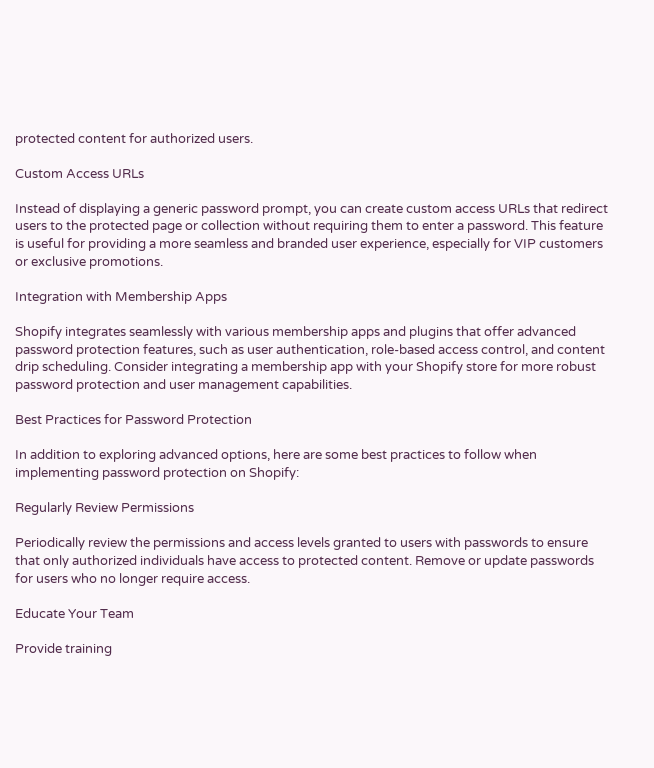protected content for authorized users.

Custom Access URLs

Instead of displaying a generic password prompt, you can create custom access URLs that redirect users to the protected page or collection without requiring them to enter a password. This feature is useful for providing a more seamless and branded user experience, especially for VIP customers or exclusive promotions.

Integration with Membership Apps

Shopify integrates seamlessly with various membership apps and plugins that offer advanced password protection features, such as user authentication, role-based access control, and content drip scheduling. Consider integrating a membership app with your Shopify store for more robust password protection and user management capabilities.

Best Practices for Password Protection

In addition to exploring advanced options, here are some best practices to follow when implementing password protection on Shopify:

Regularly Review Permissions

Periodically review the permissions and access levels granted to users with passwords to ensure that only authorized individuals have access to protected content. Remove or update passwords for users who no longer require access.

Educate Your Team

Provide training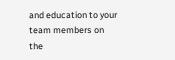and education to your team members on the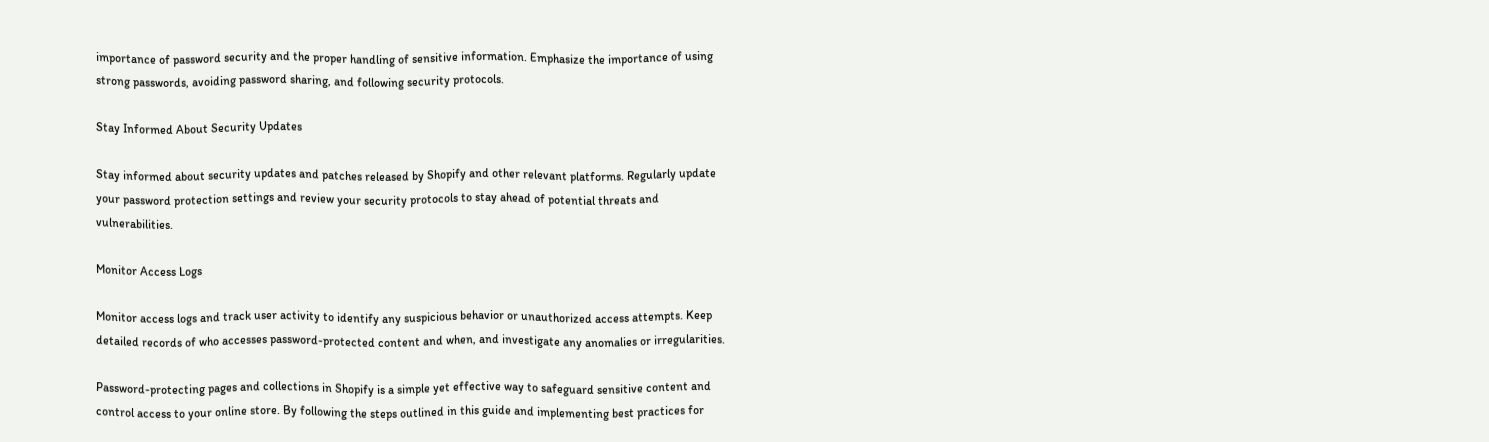importance of password security and the proper handling of sensitive information. Emphasize the importance of using strong passwords, avoiding password sharing, and following security protocols.

Stay Informed About Security Updates

Stay informed about security updates and patches released by Shopify and other relevant platforms. Regularly update your password protection settings and review your security protocols to stay ahead of potential threats and vulnerabilities.

Monitor Access Logs

Monitor access logs and track user activity to identify any suspicious behavior or unauthorized access attempts. Keep detailed records of who accesses password-protected content and when, and investigate any anomalies or irregularities.

Password-protecting pages and collections in Shopify is a simple yet effective way to safeguard sensitive content and control access to your online store. By following the steps outlined in this guide and implementing best practices for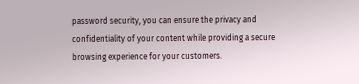password security, you can ensure the privacy and confidentiality of your content while providing a secure browsing experience for your customers.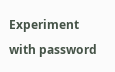Experiment with password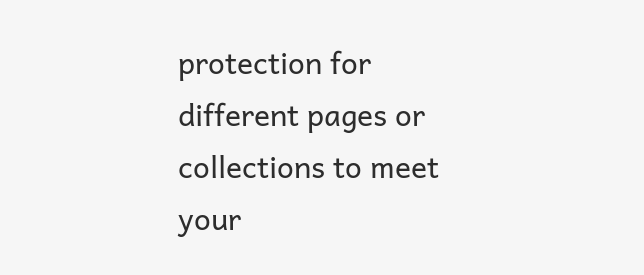protection for different pages or collections to meet your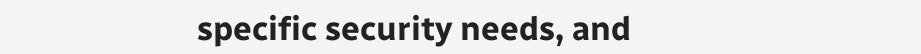specific security needs, and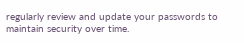regularly review and update your passwords to maintain security over time.